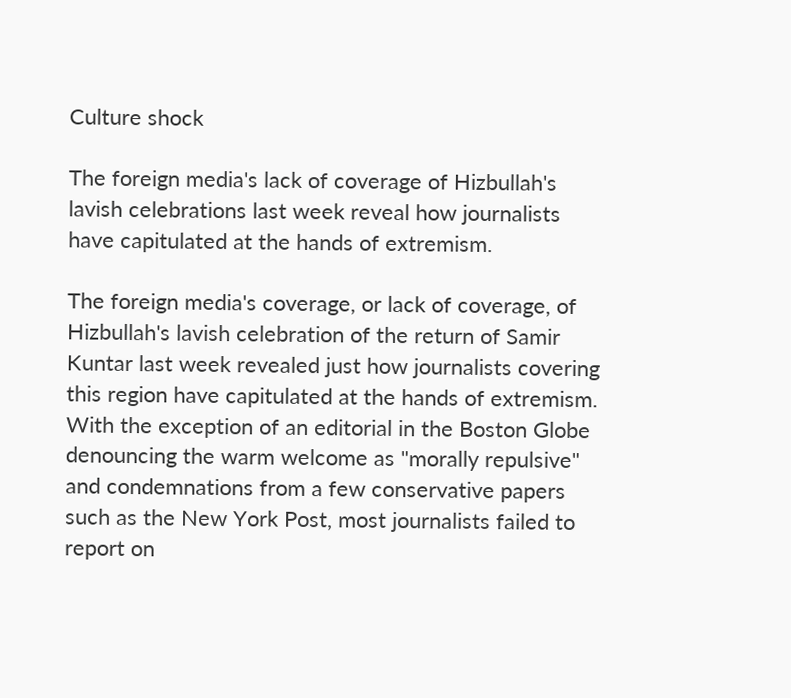Culture shock

The foreign media's lack of coverage of Hizbullah's lavish celebrations last week reveal how journalists have capitulated at the hands of extremism.

The foreign media's coverage, or lack of coverage, of Hizbullah's lavish celebration of the return of Samir Kuntar last week revealed just how journalists covering this region have capitulated at the hands of extremism. With the exception of an editorial in the Boston Globe denouncing the warm welcome as "morally repulsive" and condemnations from a few conservative papers such as the New York Post, most journalists failed to report on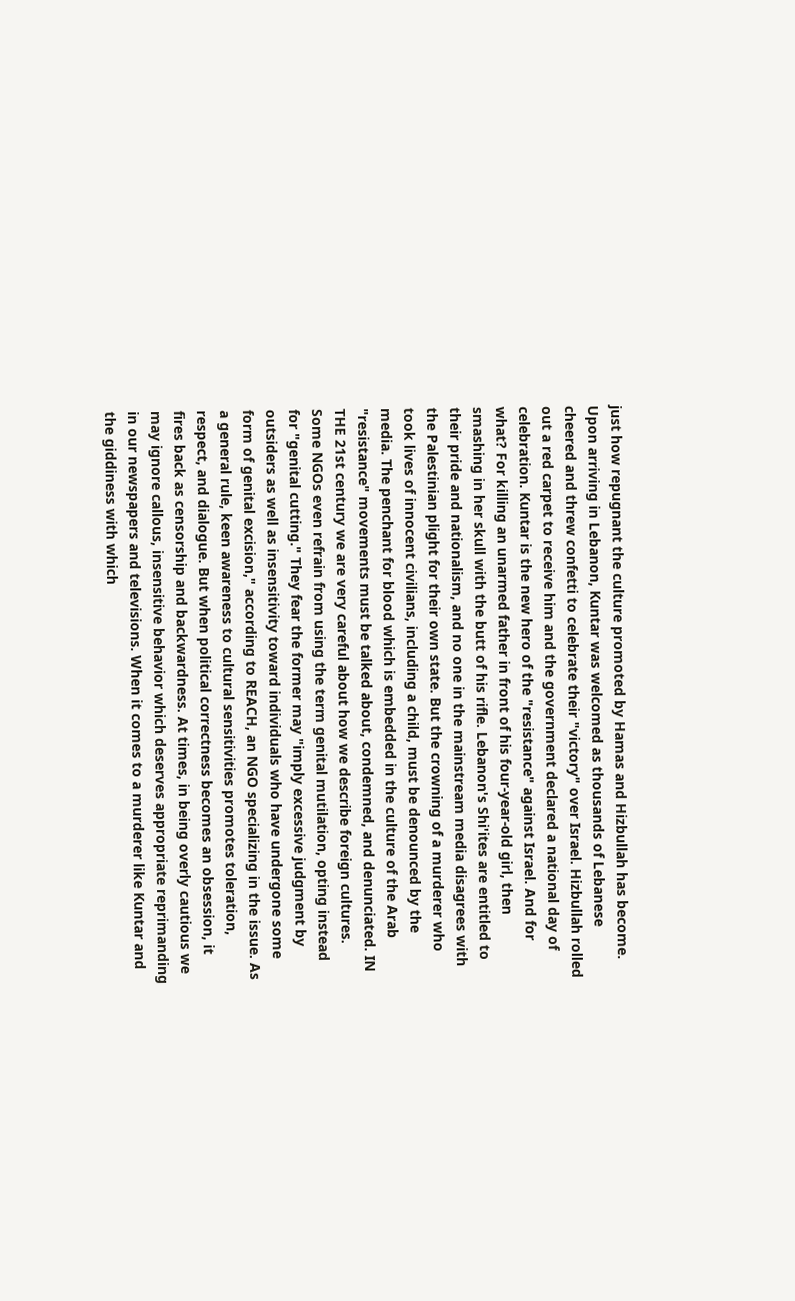just how repugnant the culture promoted by Hamas and Hizbullah has become. Upon arriving in Lebanon, Kuntar was welcomed as thousands of Lebanese cheered and threw confetti to celebrate their "victory" over Israel. Hizbullah rolled out a red carpet to receive him and the government declared a national day of celebration. Kuntar is the new hero of the "resistance" against Israel. And for what? For killing an unarmed father in front of his four-year-old girl, then smashing in her skull with the butt of his rifle. Lebanon's Shi'ites are entitled to their pride and nationalism, and no one in the mainstream media disagrees with the Palestinian plight for their own state. But the crowning of a murderer who took lives of innocent civilians, including a child, must be denounced by the media. The penchant for blood which is embedded in the culture of the Arab "resistance" movements must be talked about, condemned, and denunciated. IN THE 21st century we are very careful about how we describe foreign cultures. Some NGOs even refrain from using the term genital mutilation, opting instead for "genital cutting." They fear the former may "imply excessive judgment by outsiders as well as insensitivity toward individuals who have undergone some form of genital excision," according to REACH, an NGO specializing in the issue. As a general rule, keen awareness to cultural sensitivities promotes toleration, respect, and dialogue. But when political correctness becomes an obsession, it fires back as censorship and backwardness. At times, in being overly cautious we may ignore callous, insensitive behavior which deserves appropriate reprimanding in our newspapers and televisions. When it comes to a murderer like Kuntar and the giddiness with which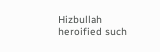Hizbullah heroified such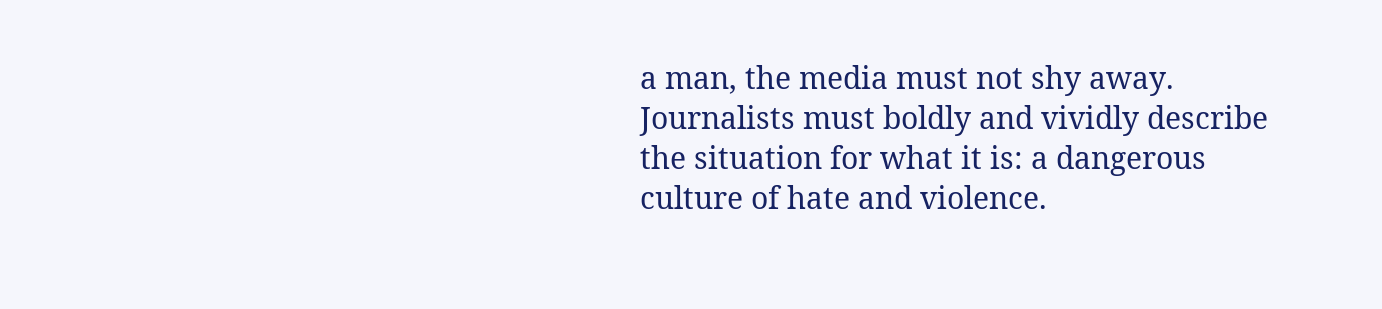a man, the media must not shy away. Journalists must boldly and vividly describe the situation for what it is: a dangerous culture of hate and violence.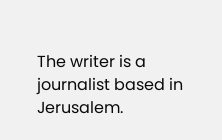The writer is a journalist based in Jerusalem.